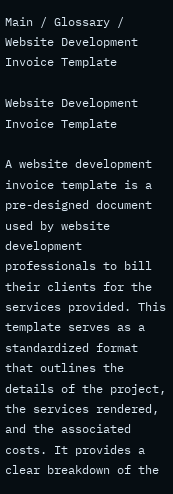Main / Glossary / Website Development Invoice Template

Website Development Invoice Template

A website development invoice template is a pre-designed document used by website development professionals to bill their clients for the services provided. This template serves as a standardized format that outlines the details of the project, the services rendered, and the associated costs. It provides a clear breakdown of the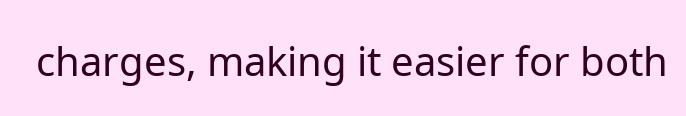charges, making it easier for both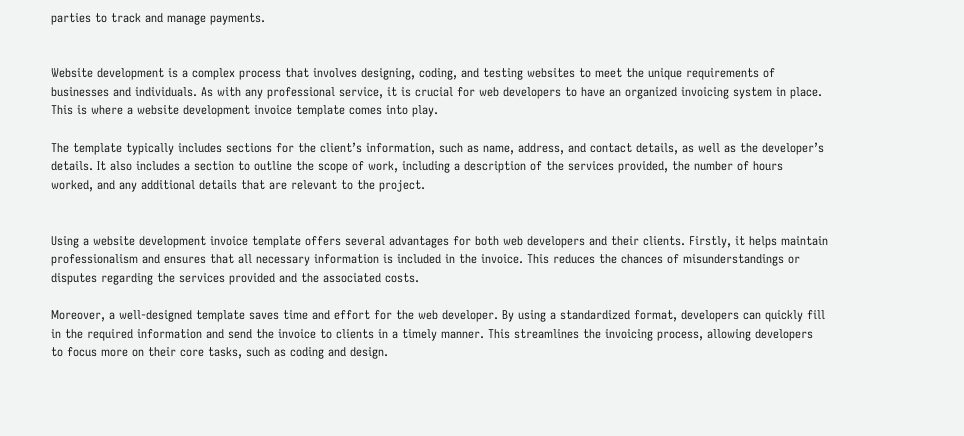parties to track and manage payments.


Website development is a complex process that involves designing, coding, and testing websites to meet the unique requirements of businesses and individuals. As with any professional service, it is crucial for web developers to have an organized invoicing system in place. This is where a website development invoice template comes into play.

The template typically includes sections for the client’s information, such as name, address, and contact details, as well as the developer’s details. It also includes a section to outline the scope of work, including a description of the services provided, the number of hours worked, and any additional details that are relevant to the project.


Using a website development invoice template offers several advantages for both web developers and their clients. Firstly, it helps maintain professionalism and ensures that all necessary information is included in the invoice. This reduces the chances of misunderstandings or disputes regarding the services provided and the associated costs.

Moreover, a well-designed template saves time and effort for the web developer. By using a standardized format, developers can quickly fill in the required information and send the invoice to clients in a timely manner. This streamlines the invoicing process, allowing developers to focus more on their core tasks, such as coding and design.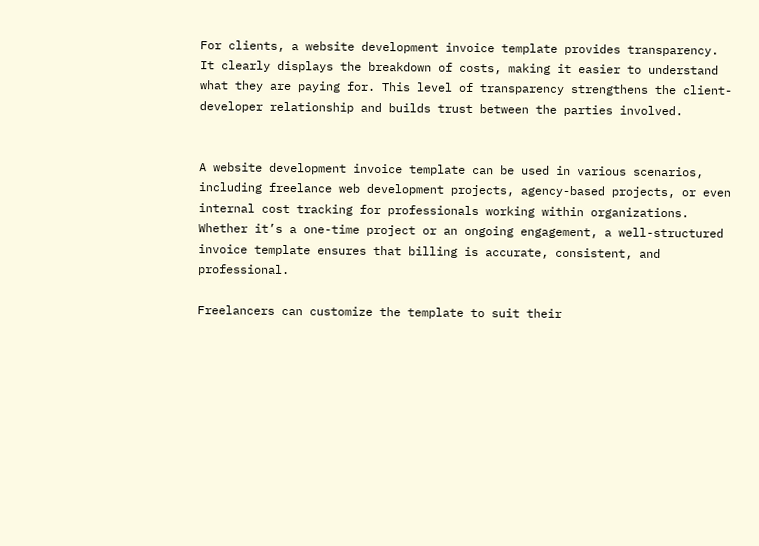For clients, a website development invoice template provides transparency. It clearly displays the breakdown of costs, making it easier to understand what they are paying for. This level of transparency strengthens the client-developer relationship and builds trust between the parties involved.


A website development invoice template can be used in various scenarios, including freelance web development projects, agency-based projects, or even internal cost tracking for professionals working within organizations. Whether it’s a one-time project or an ongoing engagement, a well-structured invoice template ensures that billing is accurate, consistent, and professional.

Freelancers can customize the template to suit their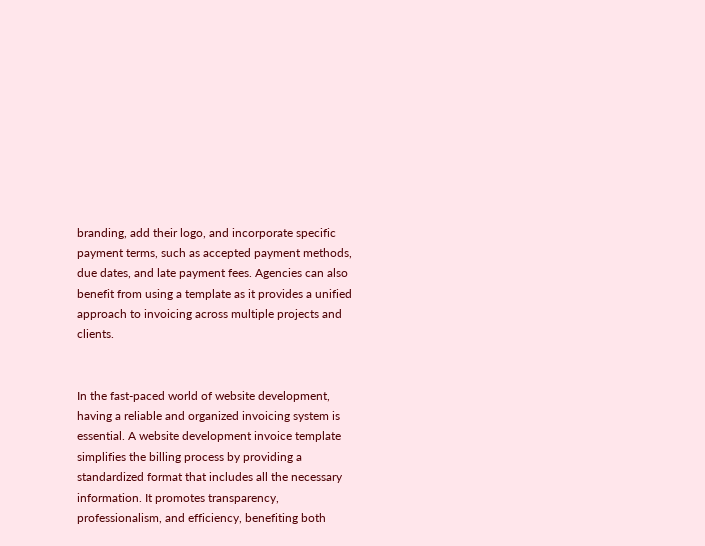branding, add their logo, and incorporate specific payment terms, such as accepted payment methods, due dates, and late payment fees. Agencies can also benefit from using a template as it provides a unified approach to invoicing across multiple projects and clients.


In the fast-paced world of website development, having a reliable and organized invoicing system is essential. A website development invoice template simplifies the billing process by providing a standardized format that includes all the necessary information. It promotes transparency, professionalism, and efficiency, benefiting both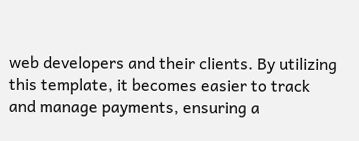web developers and their clients. By utilizing this template, it becomes easier to track and manage payments, ensuring a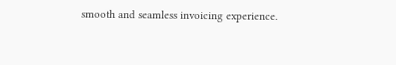smooth and seamless invoicing experience.